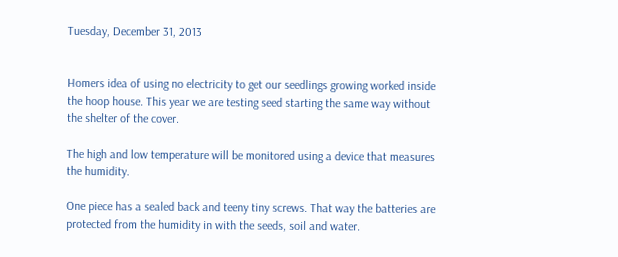Tuesday, December 31, 2013


Homers idea of using no electricity to get our seedlings growing worked inside the hoop house. This year we are testing seed starting the same way without the shelter of the cover.

The high and low temperature will be monitored using a device that measures the humidity.

One piece has a sealed back and teeny tiny screws. That way the batteries are protected from the humidity in with the seeds, soil and water.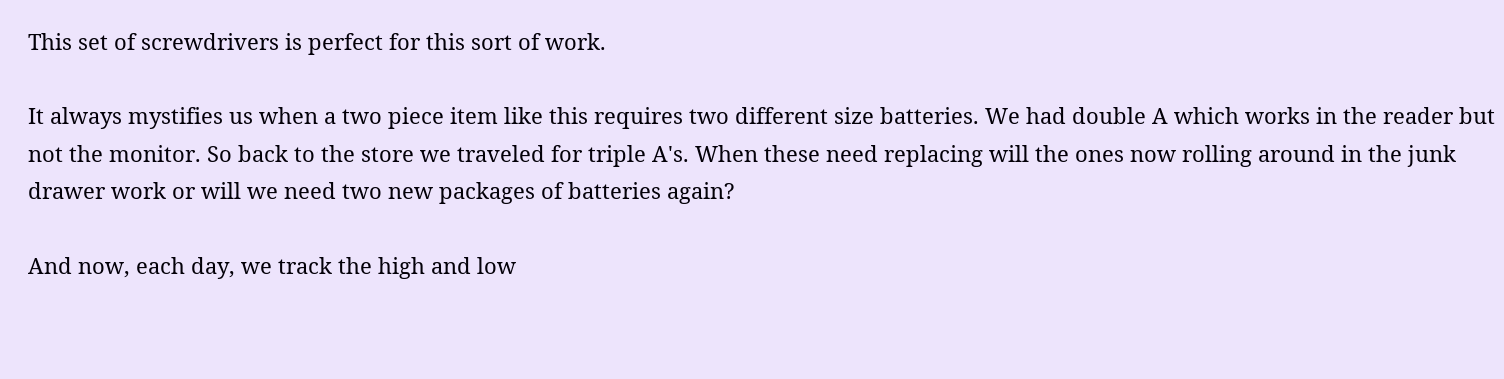This set of screwdrivers is perfect for this sort of work.

It always mystifies us when a two piece item like this requires two different size batteries. We had double A which works in the reader but not the monitor. So back to the store we traveled for triple A's. When these need replacing will the ones now rolling around in the junk drawer work or will we need two new packages of batteries again?

And now, each day, we track the high and low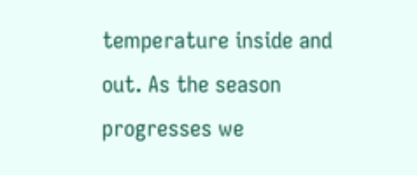temperature inside and out. As the season progresses we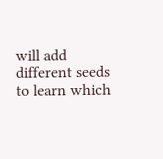will add different seeds to learn which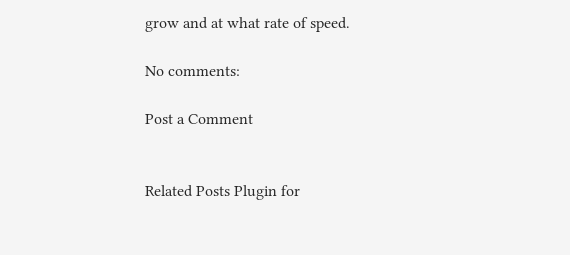grow and at what rate of speed.

No comments:

Post a Comment


Related Posts Plugin for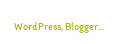WordPress, Blogger...